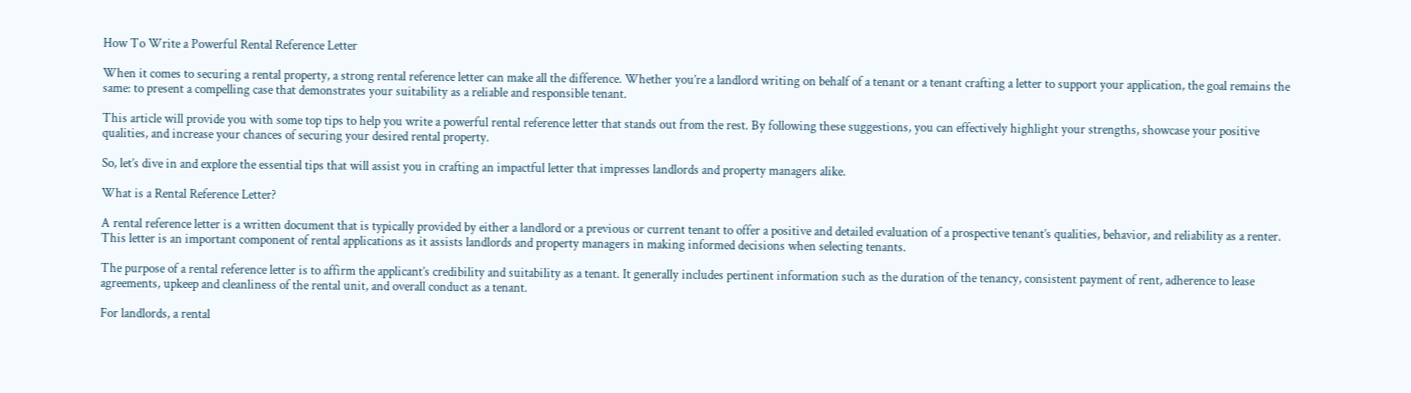How To Write a Powerful Rental Reference Letter

When it comes to securing a rental property, a strong rental reference letter can make all the difference. Whether you’re a landlord writing on behalf of a tenant or a tenant crafting a letter to support your application, the goal remains the same: to present a compelling case that demonstrates your suitability as a reliable and responsible tenant.

This article will provide you with some top tips to help you write a powerful rental reference letter that stands out from the rest. By following these suggestions, you can effectively highlight your strengths, showcase your positive qualities, and increase your chances of securing your desired rental property.

So, let’s dive in and explore the essential tips that will assist you in crafting an impactful letter that impresses landlords and property managers alike.

What is a Rental Reference Letter?

A rental reference letter is a written document that is typically provided by either a landlord or a previous or current tenant to offer a positive and detailed evaluation of a prospective tenant’s qualities, behavior, and reliability as a renter. This letter is an important component of rental applications as it assists landlords and property managers in making informed decisions when selecting tenants.

The purpose of a rental reference letter is to affirm the applicant’s credibility and suitability as a tenant. It generally includes pertinent information such as the duration of the tenancy, consistent payment of rent, adherence to lease agreements, upkeep and cleanliness of the rental unit, and overall conduct as a tenant.

For landlords, a rental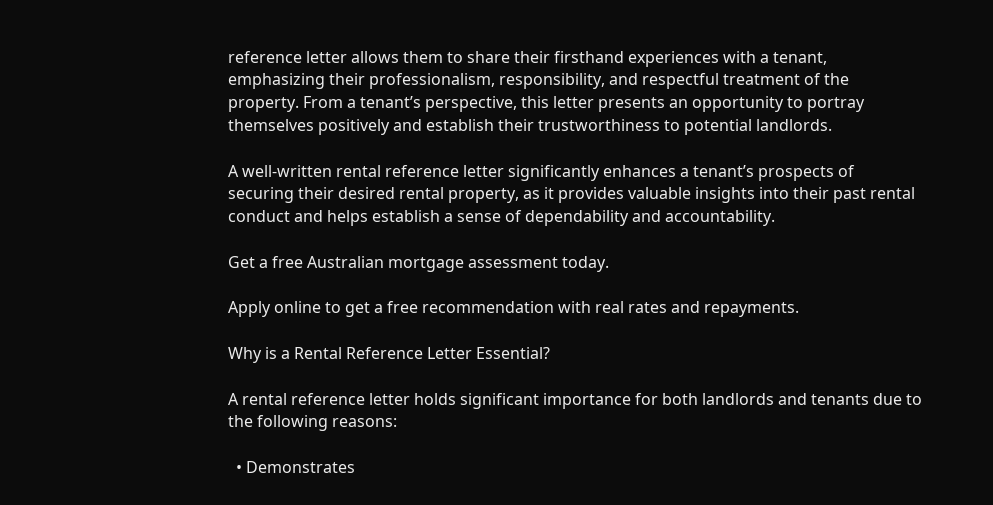reference letter allows them to share their firsthand experiences with a tenant, emphasizing their professionalism, responsibility, and respectful treatment of the property. From a tenant’s perspective, this letter presents an opportunity to portray themselves positively and establish their trustworthiness to potential landlords.

A well-written rental reference letter significantly enhances a tenant’s prospects of securing their desired rental property, as it provides valuable insights into their past rental conduct and helps establish a sense of dependability and accountability.

Get a free Australian mortgage assessment today.

Apply online to get a free recommendation with real rates and repayments.

Why is a Rental Reference Letter Essential?

A rental reference letter holds significant importance for both landlords and tenants due to the following reasons:

  • Demonstrates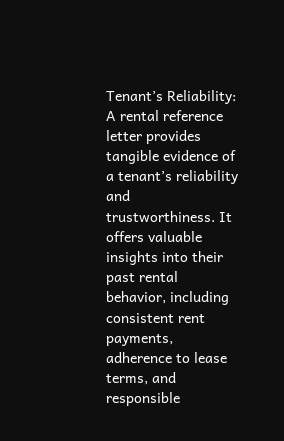Tenant’s Reliability: A rental reference letter provides tangible evidence of a tenant’s reliability and trustworthiness. It offers valuable insights into their past rental behavior, including consistent rent payments, adherence to lease terms, and responsible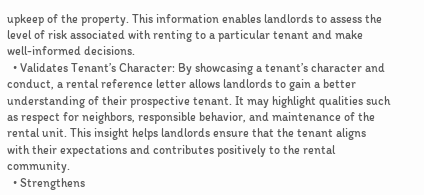upkeep of the property. This information enables landlords to assess the level of risk associated with renting to a particular tenant and make well-informed decisions.
  • Validates Tenant’s Character: By showcasing a tenant’s character and conduct, a rental reference letter allows landlords to gain a better understanding of their prospective tenant. It may highlight qualities such as respect for neighbors, responsible behavior, and maintenance of the rental unit. This insight helps landlords ensure that the tenant aligns with their expectations and contributes positively to the rental community.
  • Strengthens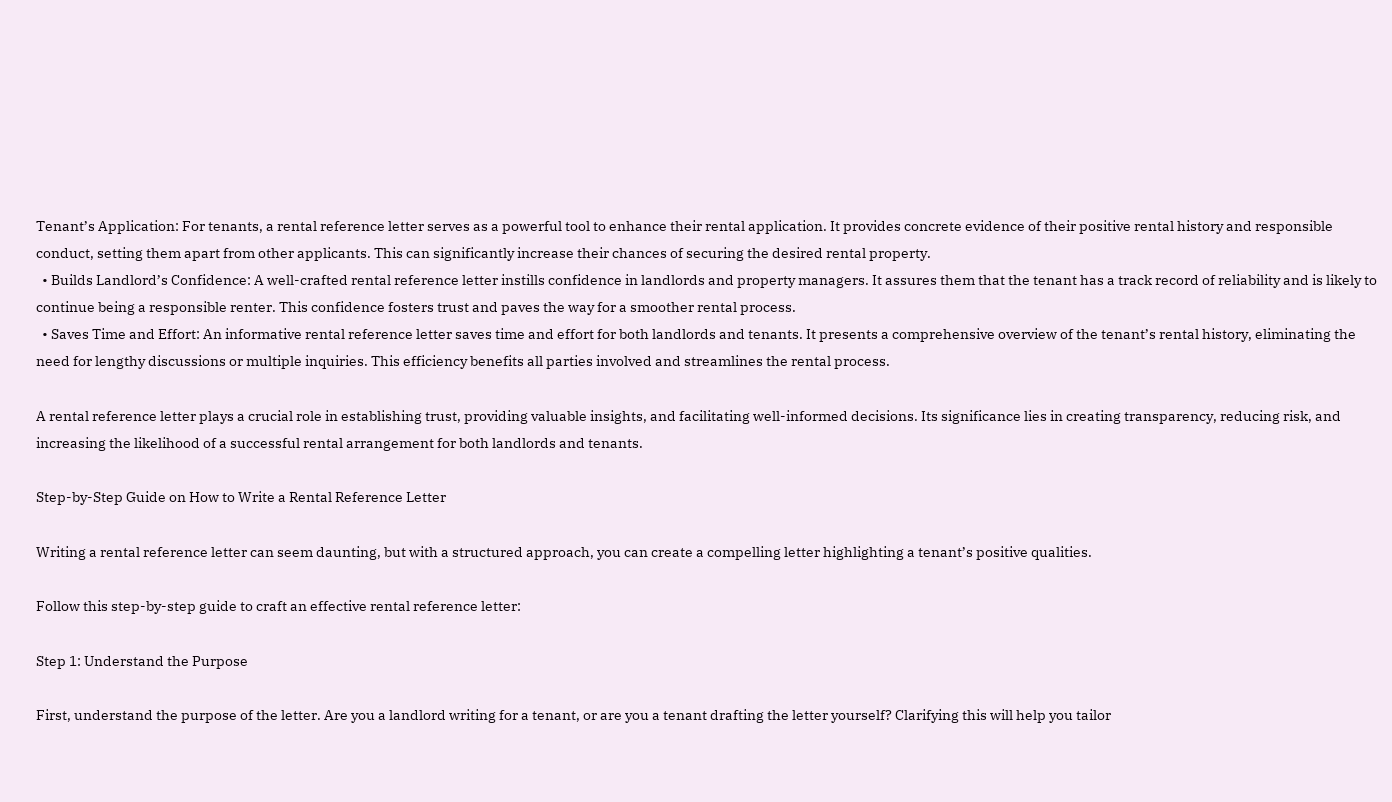Tenant’s Application: For tenants, a rental reference letter serves as a powerful tool to enhance their rental application. It provides concrete evidence of their positive rental history and responsible conduct, setting them apart from other applicants. This can significantly increase their chances of securing the desired rental property.
  • Builds Landlord’s Confidence: A well-crafted rental reference letter instills confidence in landlords and property managers. It assures them that the tenant has a track record of reliability and is likely to continue being a responsible renter. This confidence fosters trust and paves the way for a smoother rental process.
  • Saves Time and Effort: An informative rental reference letter saves time and effort for both landlords and tenants. It presents a comprehensive overview of the tenant’s rental history, eliminating the need for lengthy discussions or multiple inquiries. This efficiency benefits all parties involved and streamlines the rental process.

A rental reference letter plays a crucial role in establishing trust, providing valuable insights, and facilitating well-informed decisions. Its significance lies in creating transparency, reducing risk, and increasing the likelihood of a successful rental arrangement for both landlords and tenants.

Step-by-Step Guide on How to Write a Rental Reference Letter

Writing a rental reference letter can seem daunting, but with a structured approach, you can create a compelling letter highlighting a tenant’s positive qualities.

Follow this step-by-step guide to craft an effective rental reference letter:

Step 1: Understand the Purpose

First, understand the purpose of the letter. Are you a landlord writing for a tenant, or are you a tenant drafting the letter yourself? Clarifying this will help you tailor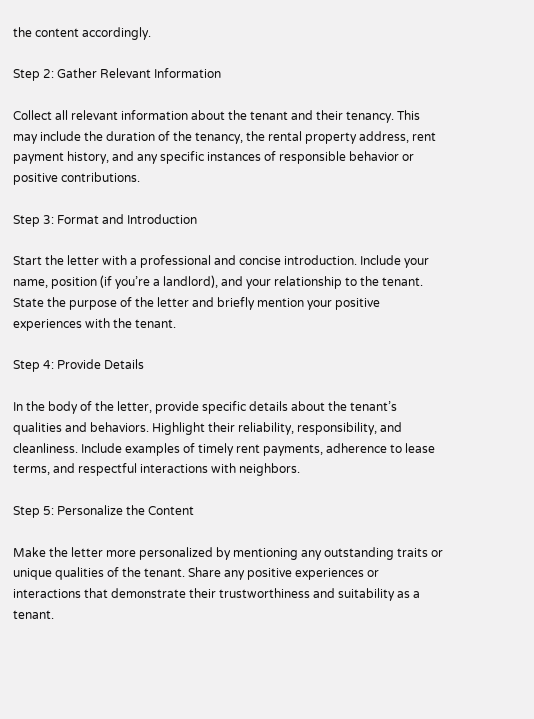the content accordingly.

Step 2: Gather Relevant Information

Collect all relevant information about the tenant and their tenancy. This may include the duration of the tenancy, the rental property address, rent payment history, and any specific instances of responsible behavior or positive contributions.

Step 3: Format and Introduction

Start the letter with a professional and concise introduction. Include your name, position (if you’re a landlord), and your relationship to the tenant. State the purpose of the letter and briefly mention your positive experiences with the tenant.

Step 4: Provide Details

In the body of the letter, provide specific details about the tenant’s qualities and behaviors. Highlight their reliability, responsibility, and cleanliness. Include examples of timely rent payments, adherence to lease terms, and respectful interactions with neighbors.

Step 5: Personalize the Content

Make the letter more personalized by mentioning any outstanding traits or unique qualities of the tenant. Share any positive experiences or interactions that demonstrate their trustworthiness and suitability as a tenant.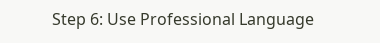Step 6: Use Professional Language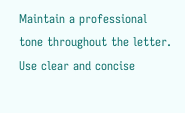Maintain a professional tone throughout the letter. Use clear and concise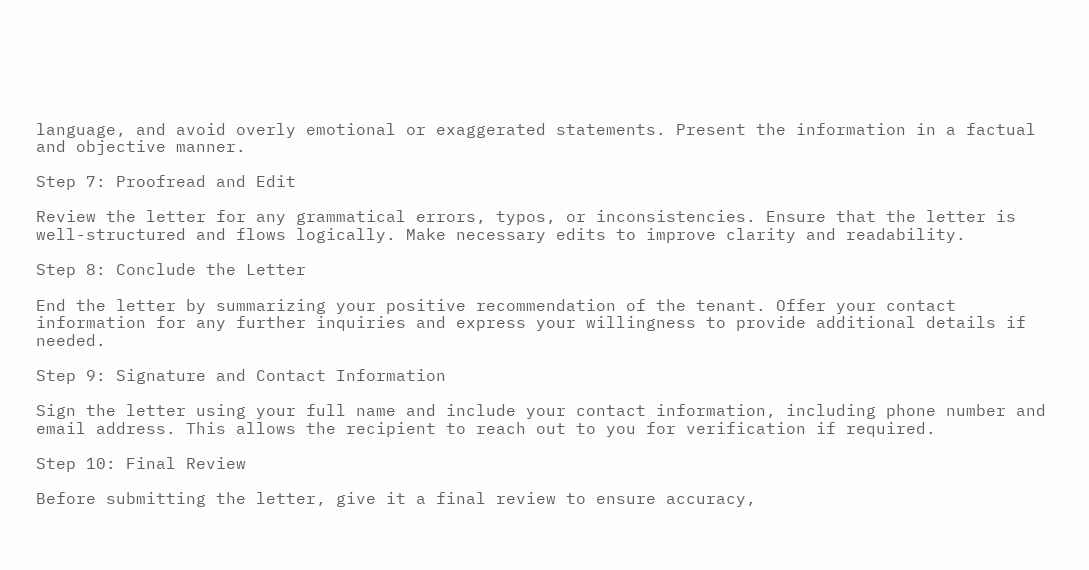language, and avoid overly emotional or exaggerated statements. Present the information in a factual and objective manner.

Step 7: Proofread and Edit

Review the letter for any grammatical errors, typos, or inconsistencies. Ensure that the letter is well-structured and flows logically. Make necessary edits to improve clarity and readability.

Step 8: Conclude the Letter

End the letter by summarizing your positive recommendation of the tenant. Offer your contact information for any further inquiries and express your willingness to provide additional details if needed.

Step 9: Signature and Contact Information

Sign the letter using your full name and include your contact information, including phone number and email address. This allows the recipient to reach out to you for verification if required.

Step 10: Final Review

Before submitting the letter, give it a final review to ensure accuracy,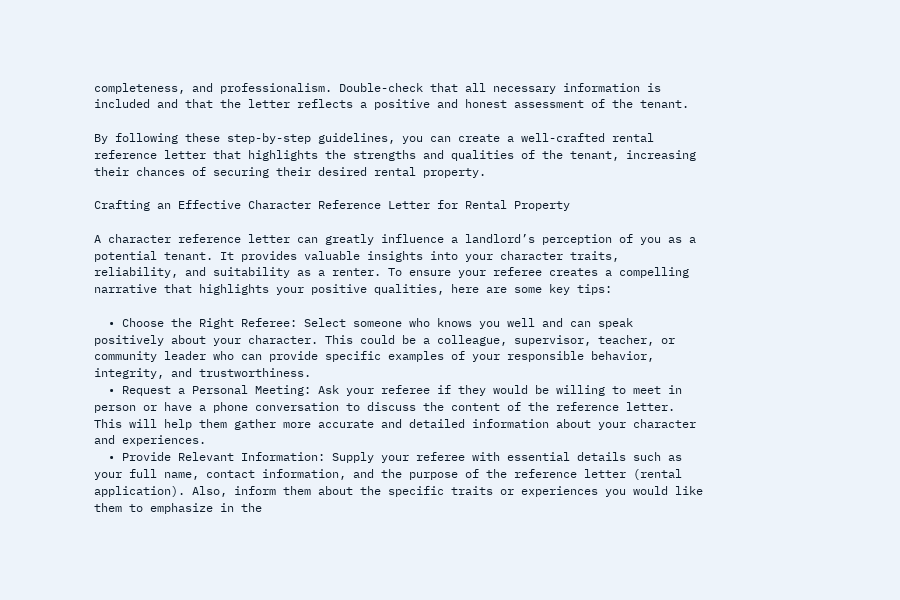completeness, and professionalism. Double-check that all necessary information is included and that the letter reflects a positive and honest assessment of the tenant.

By following these step-by-step guidelines, you can create a well-crafted rental reference letter that highlights the strengths and qualities of the tenant, increasing their chances of securing their desired rental property.

Crafting an Effective Character Reference Letter for Rental Property

A character reference letter can greatly influence a landlord’s perception of you as a potential tenant. It provides valuable insights into your character traits, reliability, and suitability as a renter. To ensure your referee creates a compelling narrative that highlights your positive qualities, here are some key tips:

  • Choose the Right Referee: Select someone who knows you well and can speak positively about your character. This could be a colleague, supervisor, teacher, or community leader who can provide specific examples of your responsible behavior, integrity, and trustworthiness.
  • Request a Personal Meeting: Ask your referee if they would be willing to meet in person or have a phone conversation to discuss the content of the reference letter. This will help them gather more accurate and detailed information about your character and experiences.
  • Provide Relevant Information: Supply your referee with essential details such as your full name, contact information, and the purpose of the reference letter (rental application). Also, inform them about the specific traits or experiences you would like them to emphasize in the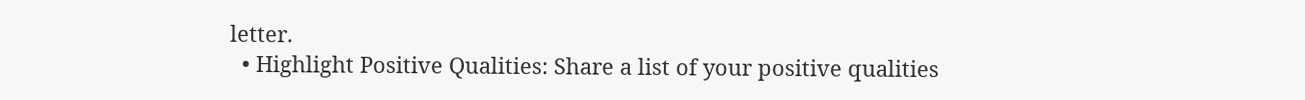letter.
  • Highlight Positive Qualities: Share a list of your positive qualities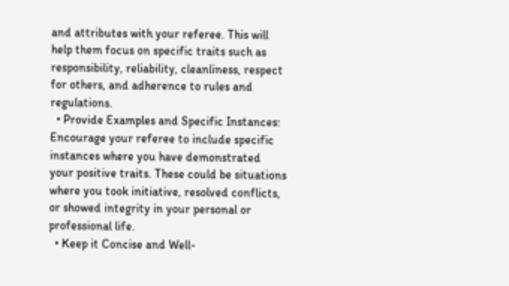and attributes with your referee. This will help them focus on specific traits such as responsibility, reliability, cleanliness, respect for others, and adherence to rules and regulations.
  • Provide Examples and Specific Instances: Encourage your referee to include specific instances where you have demonstrated your positive traits. These could be situations where you took initiative, resolved conflicts, or showed integrity in your personal or professional life.
  • Keep it Concise and Well-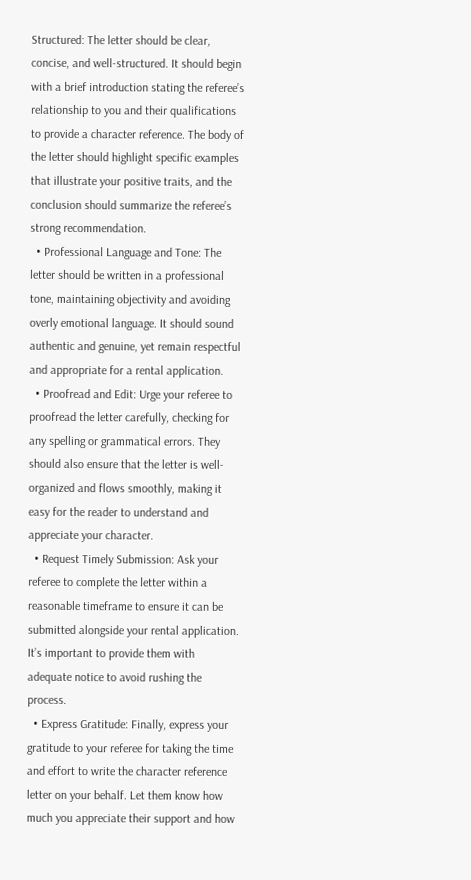Structured: The letter should be clear, concise, and well-structured. It should begin with a brief introduction stating the referee’s relationship to you and their qualifications to provide a character reference. The body of the letter should highlight specific examples that illustrate your positive traits, and the conclusion should summarize the referee’s strong recommendation.
  • Professional Language and Tone: The letter should be written in a professional tone, maintaining objectivity and avoiding overly emotional language. It should sound authentic and genuine, yet remain respectful and appropriate for a rental application.
  • Proofread and Edit: Urge your referee to proofread the letter carefully, checking for any spelling or grammatical errors. They should also ensure that the letter is well-organized and flows smoothly, making it easy for the reader to understand and appreciate your character.
  • Request Timely Submission: Ask your referee to complete the letter within a reasonable timeframe to ensure it can be submitted alongside your rental application. It’s important to provide them with adequate notice to avoid rushing the process.
  • Express Gratitude: Finally, express your gratitude to your referee for taking the time and effort to write the character reference letter on your behalf. Let them know how much you appreciate their support and how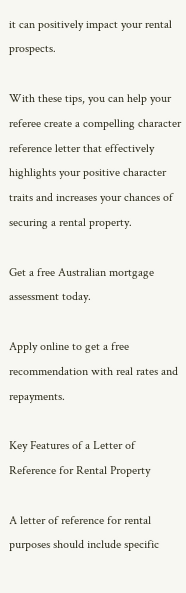it can positively impact your rental prospects.

With these tips, you can help your referee create a compelling character reference letter that effectively highlights your positive character traits and increases your chances of securing a rental property.

Get a free Australian mortgage assessment today.

Apply online to get a free recommendation with real rates and repayments.

Key Features of a Letter of Reference for Rental Property

A letter of reference for rental purposes should include specific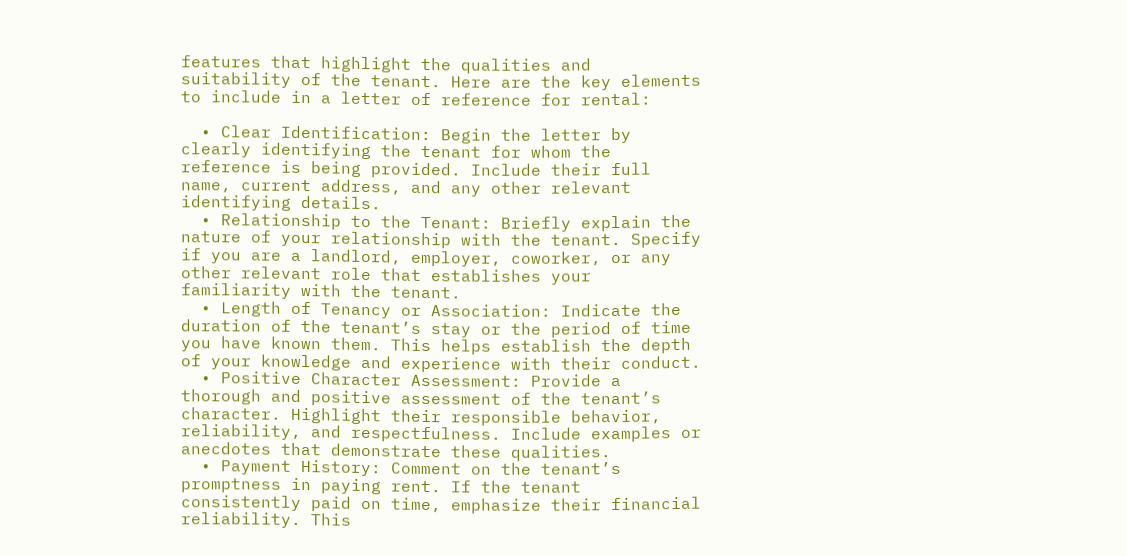features that highlight the qualities and suitability of the tenant. Here are the key elements to include in a letter of reference for rental:

  • Clear Identification: Begin the letter by clearly identifying the tenant for whom the reference is being provided. Include their full name, current address, and any other relevant identifying details.
  • Relationship to the Tenant: Briefly explain the nature of your relationship with the tenant. Specify if you are a landlord, employer, coworker, or any other relevant role that establishes your familiarity with the tenant.
  • Length of Tenancy or Association: Indicate the duration of the tenant’s stay or the period of time you have known them. This helps establish the depth of your knowledge and experience with their conduct.
  • Positive Character Assessment: Provide a thorough and positive assessment of the tenant’s character. Highlight their responsible behavior, reliability, and respectfulness. Include examples or anecdotes that demonstrate these qualities.
  • Payment History: Comment on the tenant’s promptness in paying rent. If the tenant consistently paid on time, emphasize their financial reliability. This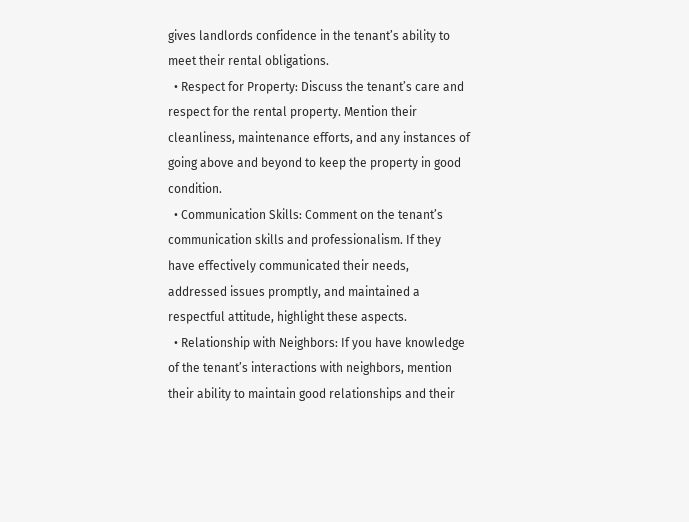gives landlords confidence in the tenant’s ability to meet their rental obligations.
  • Respect for Property: Discuss the tenant’s care and respect for the rental property. Mention their cleanliness, maintenance efforts, and any instances of going above and beyond to keep the property in good condition.
  • Communication Skills: Comment on the tenant’s communication skills and professionalism. If they have effectively communicated their needs, addressed issues promptly, and maintained a respectful attitude, highlight these aspects.
  • Relationship with Neighbors: If you have knowledge of the tenant’s interactions with neighbors, mention their ability to maintain good relationships and their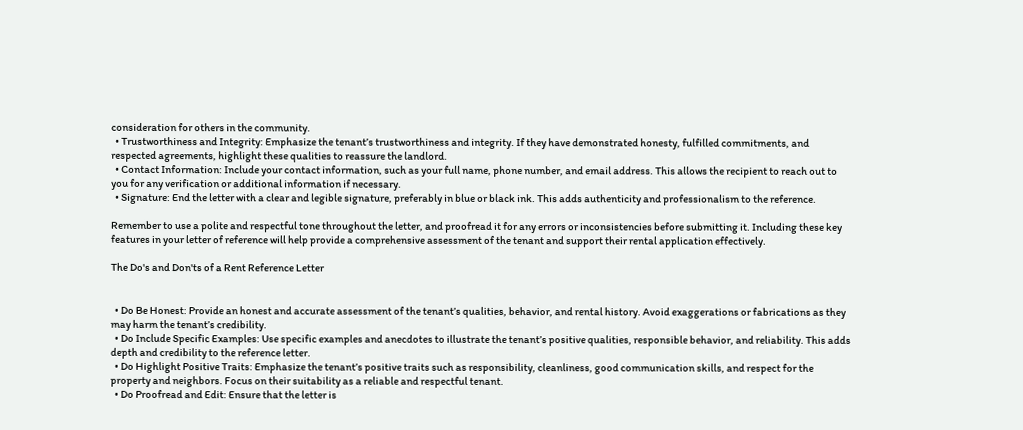consideration for others in the community.
  • Trustworthiness and Integrity: Emphasize the tenant’s trustworthiness and integrity. If they have demonstrated honesty, fulfilled commitments, and respected agreements, highlight these qualities to reassure the landlord.
  • Contact Information: Include your contact information, such as your full name, phone number, and email address. This allows the recipient to reach out to you for any verification or additional information if necessary.
  • Signature: End the letter with a clear and legible signature, preferably in blue or black ink. This adds authenticity and professionalism to the reference.

Remember to use a polite and respectful tone throughout the letter, and proofread it for any errors or inconsistencies before submitting it. Including these key features in your letter of reference will help provide a comprehensive assessment of the tenant and support their rental application effectively.

The Do's and Don'ts of a Rent Reference Letter


  • Do Be Honest: Provide an honest and accurate assessment of the tenant’s qualities, behavior, and rental history. Avoid exaggerations or fabrications as they may harm the tenant’s credibility.
  • Do Include Specific Examples: Use specific examples and anecdotes to illustrate the tenant’s positive qualities, responsible behavior, and reliability. This adds depth and credibility to the reference letter.
  • Do Highlight Positive Traits: Emphasize the tenant’s positive traits such as responsibility, cleanliness, good communication skills, and respect for the property and neighbors. Focus on their suitability as a reliable and respectful tenant.
  • Do Proofread and Edit: Ensure that the letter is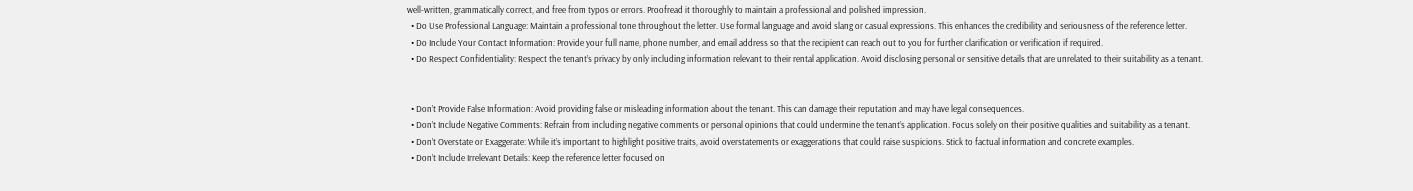well-written, grammatically correct, and free from typos or errors. Proofread it thoroughly to maintain a professional and polished impression.
  • Do Use Professional Language: Maintain a professional tone throughout the letter. Use formal language and avoid slang or casual expressions. This enhances the credibility and seriousness of the reference letter.
  • Do Include Your Contact Information: Provide your full name, phone number, and email address so that the recipient can reach out to you for further clarification or verification if required.
  • Do Respect Confidentiality: Respect the tenant’s privacy by only including information relevant to their rental application. Avoid disclosing personal or sensitive details that are unrelated to their suitability as a tenant.


  • Don’t Provide False Information: Avoid providing false or misleading information about the tenant. This can damage their reputation and may have legal consequences.
  • Don’t Include Negative Comments: Refrain from including negative comments or personal opinions that could undermine the tenant’s application. Focus solely on their positive qualities and suitability as a tenant.
  • Don’t Overstate or Exaggerate: While it’s important to highlight positive traits, avoid overstatements or exaggerations that could raise suspicions. Stick to factual information and concrete examples.
  • Don’t Include Irrelevant Details: Keep the reference letter focused on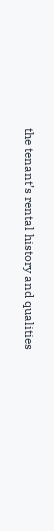the tenant’s rental history and qualities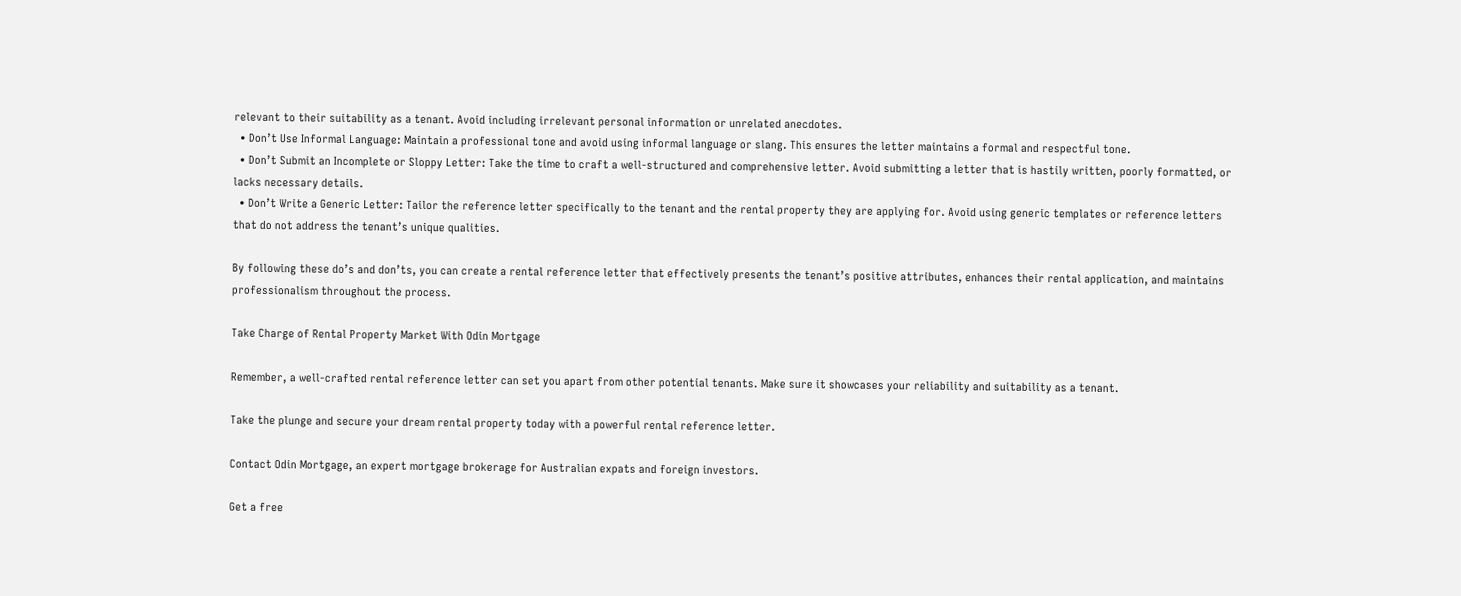relevant to their suitability as a tenant. Avoid including irrelevant personal information or unrelated anecdotes.
  • Don’t Use Informal Language: Maintain a professional tone and avoid using informal language or slang. This ensures the letter maintains a formal and respectful tone.
  • Don’t Submit an Incomplete or Sloppy Letter: Take the time to craft a well-structured and comprehensive letter. Avoid submitting a letter that is hastily written, poorly formatted, or lacks necessary details.
  • Don’t Write a Generic Letter: Tailor the reference letter specifically to the tenant and the rental property they are applying for. Avoid using generic templates or reference letters that do not address the tenant’s unique qualities.

By following these do’s and don’ts, you can create a rental reference letter that effectively presents the tenant’s positive attributes, enhances their rental application, and maintains professionalism throughout the process.

Take Charge of Rental Property Market With Odin Mortgage

Remember, a well-crafted rental reference letter can set you apart from other potential tenants. Make sure it showcases your reliability and suitability as a tenant.

Take the plunge and secure your dream rental property today with a powerful rental reference letter.

Contact Odin Mortgage, an expert mortgage brokerage for Australian expats and foreign investors.

Get a free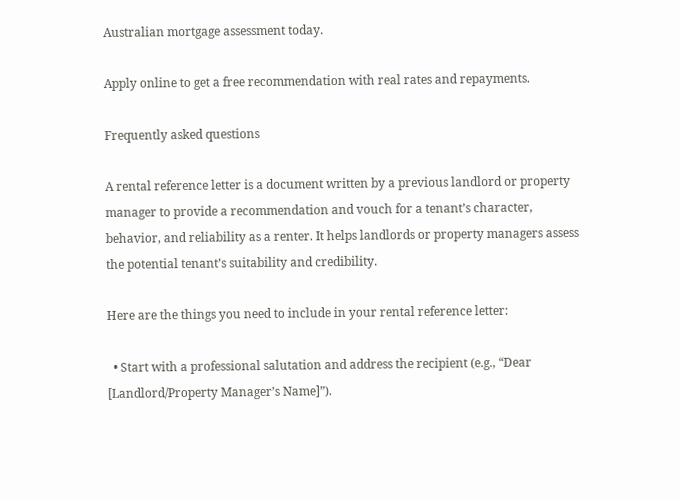Australian mortgage assessment today.

Apply online to get a free recommendation with real rates and repayments.

Frequently asked questions

A rental reference letter is a document written by a previous landlord or property manager to provide a recommendation and vouch for a tenant’s character, behavior, and reliability as a renter. It helps landlords or property managers assess the potential tenant’s suitability and credibility.

Here are the things you need to include in your rental reference letter:

  • Start with a professional salutation and address the recipient (e.g., “Dear [Landlord/Property Manager’s Name]”).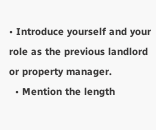• Introduce yourself and your role as the previous landlord or property manager.
  • Mention the length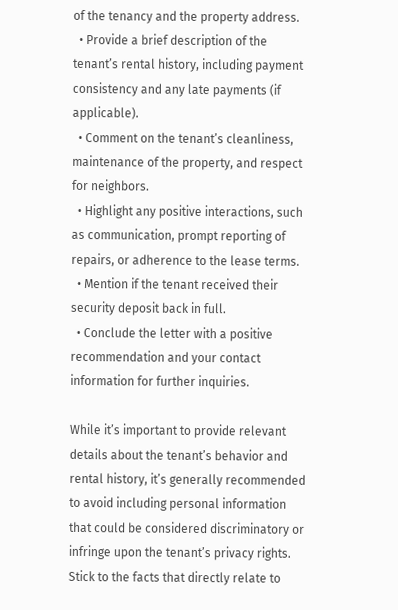of the tenancy and the property address.
  • Provide a brief description of the tenant’s rental history, including payment consistency and any late payments (if applicable).
  • Comment on the tenant’s cleanliness, maintenance of the property, and respect for neighbors.
  • Highlight any positive interactions, such as communication, prompt reporting of repairs, or adherence to the lease terms.
  • Mention if the tenant received their security deposit back in full.
  • Conclude the letter with a positive recommendation and your contact information for further inquiries.

While it’s important to provide relevant details about the tenant’s behavior and rental history, it’s generally recommended to avoid including personal information that could be considered discriminatory or infringe upon the tenant’s privacy rights. Stick to the facts that directly relate to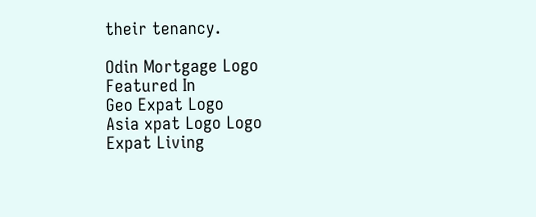their tenancy.

Odin Mortgage Logo
Featured In
Geo Expat Logo
Asia xpat Logo Logo
Expat Living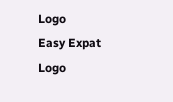Logo
Easy Expat Logo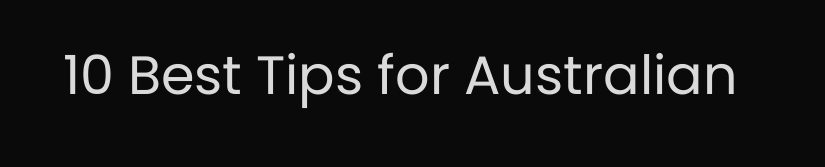10 Best Tips for Australian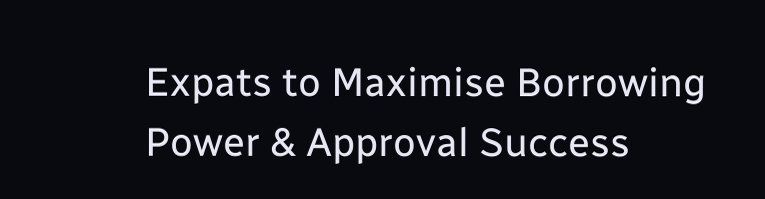Expats to Maximise Borrowing Power & Approval Success